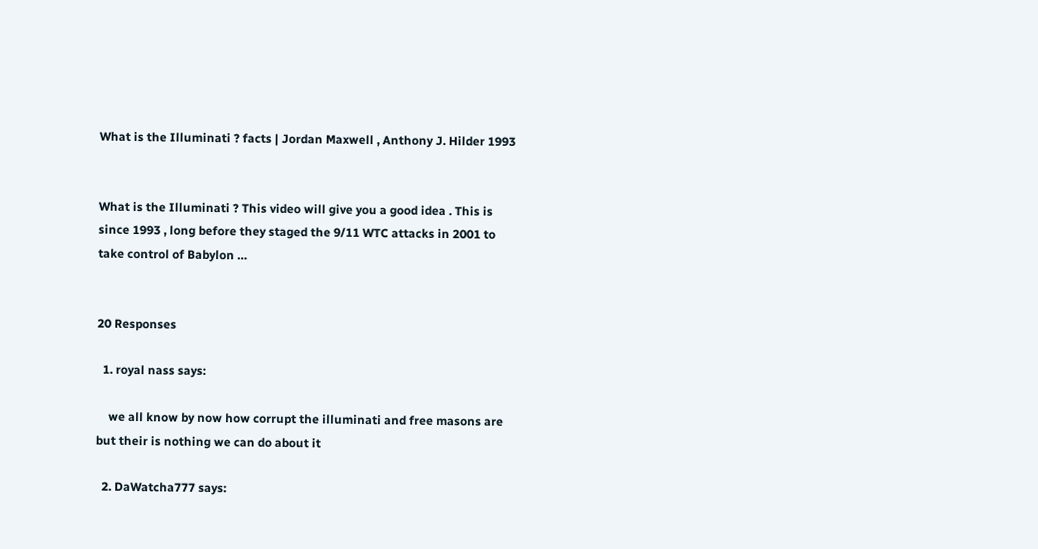What is the Illuminati ? facts | Jordan Maxwell , Anthony J. Hilder 1993


What is the Illuminati ? This video will give you a good idea . This is since 1993 , long before they staged the 9/11 WTC attacks in 2001 to take control of Babylon …


20 Responses

  1. royal nass says:

    we all know by now how corrupt the illuminati and free masons are but their is nothing we can do about it

  2. DaWatcha777 says: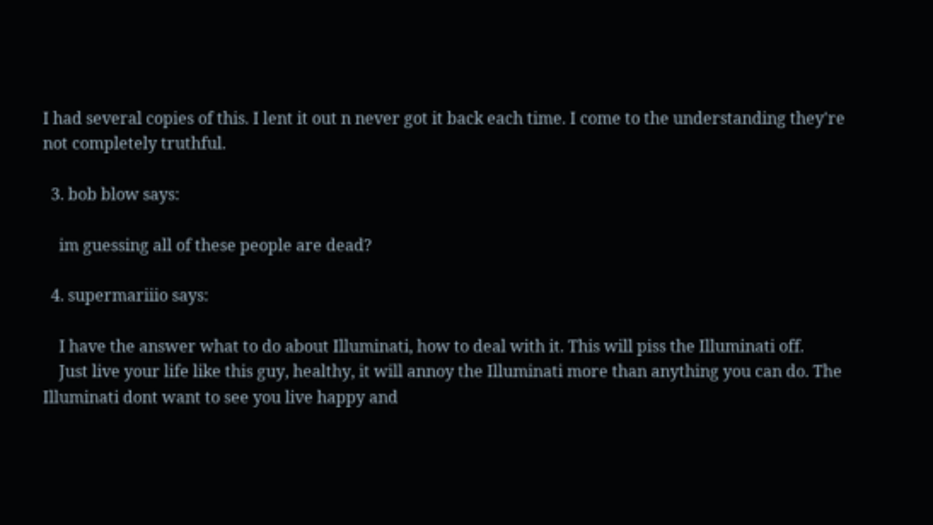I had several copies of this. I lent it out n never got it back each time. I come to the understanding they're not completely truthful.

  3. bob blow says:

    im guessing all of these people are dead?

  4. supermariiio says:

    I have the answer what to do about Illuminati, how to deal with it. This will piss the Illuminati off.
    Just live your life like this guy, healthy, it will annoy the Illuminati more than anything you can do. The Illuminati dont want to see you live happy and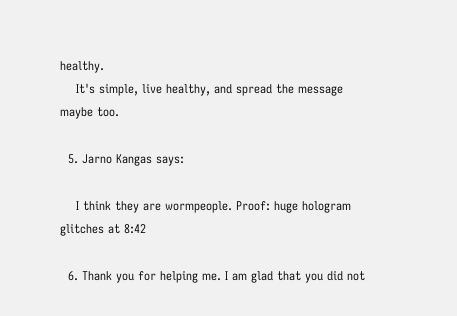healthy.
    It's simple, live healthy, and spread the message maybe too.

  5. Jarno Kangas says:

    I think they are wormpeople. Proof: huge hologram glitches at 8:42

  6. Thank you for helping me. I am glad that you did not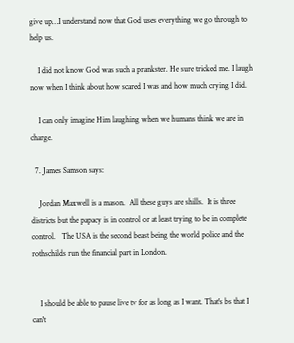give up…I understand now that God uses everything we go through to help us.

    I did not know God was such a prankster. He sure tricked me. I laugh now when I think about how scared I was and how much crying I did.

    I can only imagine Him laughing when we humans think we are in charge.

  7. James Samson says:

    Jordan Maxwell is a mason.  All these guys are shills.  It is three districts but the papacy is in control or at least trying to be in complete control.   The USA is the second beast being the world police and the rothschilds run the financial part in London.


    I should be able to pause live tv for as long as I want. That's bs that I can't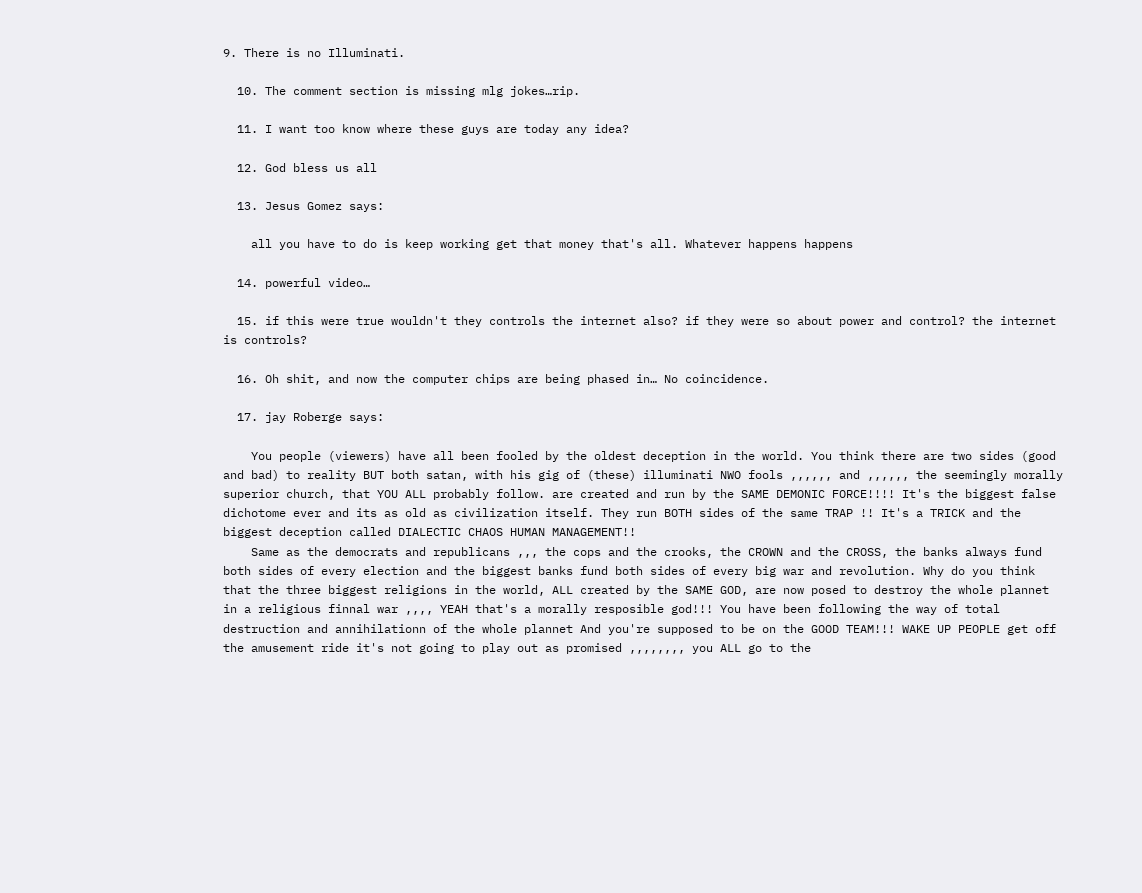9. There is no Illuminati.

  10. The comment section is missing mlg jokes…rip.

  11. I want too know where these guys are today any idea?

  12. God bless us all

  13. Jesus Gomez says:

    all you have to do is keep working get that money that's all. Whatever happens happens

  14. powerful video…

  15. if this were true wouldn't they controls the internet also? if they were so about power and control? the internet is controls?

  16. Oh shit, and now the computer chips are being phased in… No coincidence.

  17. jay Roberge says:

    You people (viewers) have all been fooled by the oldest deception in the world. You think there are two sides (good and bad) to reality BUT both satan, with his gig of (these) illuminati NWO fools ,,,,,, and ,,,,,, the seemingly morally superior church, that YOU ALL probably follow. are created and run by the SAME DEMONIC FORCE!!!! It's the biggest false dichotome ever and its as old as civilization itself. They run BOTH sides of the same TRAP !! It's a TRICK and the biggest deception called DIALECTIC CHAOS HUMAN MANAGEMENT!!
    Same as the democrats and republicans ,,, the cops and the crooks, the CROWN and the CROSS, the banks always fund both sides of every election and the biggest banks fund both sides of every big war and revolution. Why do you think that the three biggest religions in the world, ALL created by the SAME GOD, are now posed to destroy the whole plannet in a religious finnal war ,,,, YEAH that's a morally resposible god!!! You have been following the way of total destruction and annihilationn of the whole plannet And you're supposed to be on the GOOD TEAM!!! WAKE UP PEOPLE get off the amusement ride it's not going to play out as promised ,,,,,,,, you ALL go to the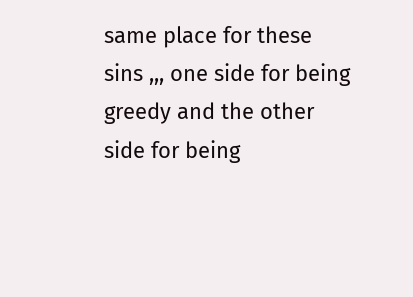same place for these sins ,,, one side for being greedy and the other side for being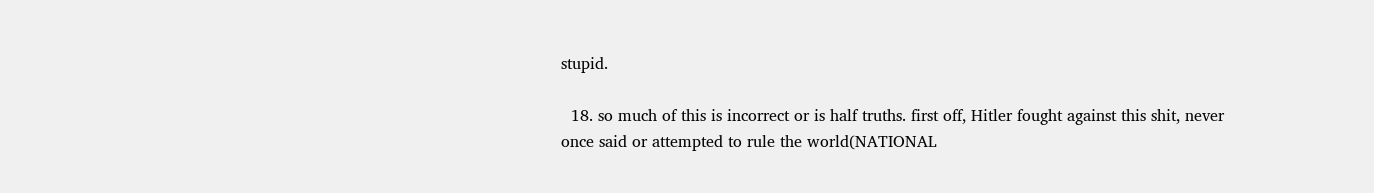stupid.

  18. so much of this is incorrect or is half truths. first off, Hitler fought against this shit, never once said or attempted to rule the world(NATIONAL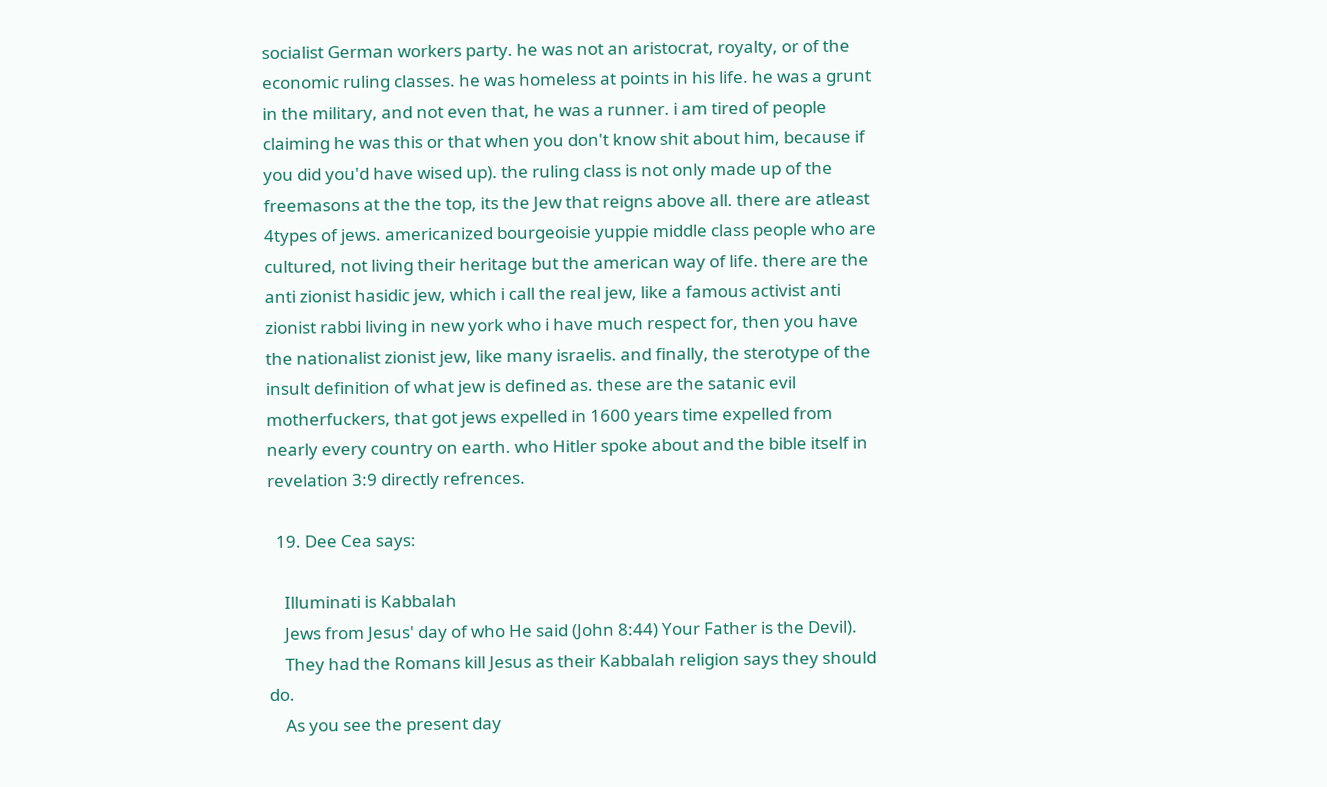socialist German workers party. he was not an aristocrat, royalty, or of the economic ruling classes. he was homeless at points in his life. he was a grunt in the military, and not even that, he was a runner. i am tired of people claiming he was this or that when you don't know shit about him, because if you did you'd have wised up). the ruling class is not only made up of the freemasons at the the top, its the Jew that reigns above all. there are atleast 4types of jews. americanized bourgeoisie yuppie middle class people who are cultured, not living their heritage but the american way of life. there are the anti zionist hasidic jew, which i call the real jew, like a famous activist anti zionist rabbi living in new york who i have much respect for, then you have the nationalist zionist jew, like many israelis. and finally, the sterotype of the insult definition of what jew is defined as. these are the satanic evil motherfuckers, that got jews expelled in 1600 years time expelled from nearly every country on earth. who Hitler spoke about and the bible itself in revelation 3:9 directly refrences.

  19. Dee Cea says:

    Illuminati is Kabbalah
    Jews from Jesus' day of who He said (John 8:44) Your Father is the Devil).
    They had the Romans kill Jesus as their Kabbalah religion says they should do.
    As you see the present day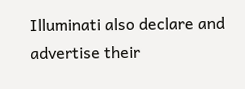Illuminati also declare and advertise their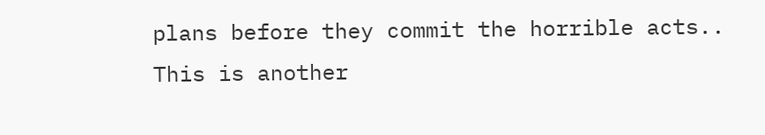plans before they commit the horrible acts.. This is another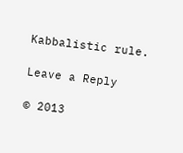Kabbalistic rule.

Leave a Reply

© 2013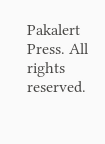Pakalert Press. All rights reserved.